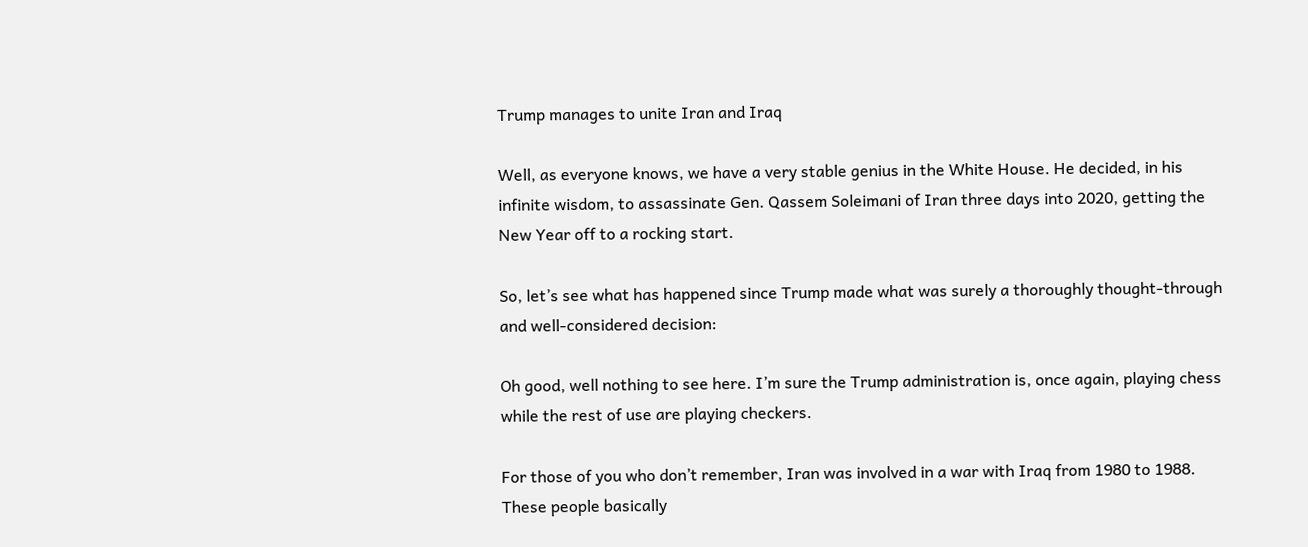Trump manages to unite Iran and Iraq

Well, as everyone knows, we have a very stable genius in the White House. He decided, in his infinite wisdom, to assassinate Gen. Qassem Soleimani of Iran three days into 2020, getting the New Year off to a rocking start.

So, let’s see what has happened since Trump made what was surely a thoroughly thought-through and well-considered decision:

Oh good, well nothing to see here. I’m sure the Trump administration is, once again, playing chess while the rest of use are playing checkers.

For those of you who don’t remember, Iran was involved in a war with Iraq from 1980 to 1988. These people basically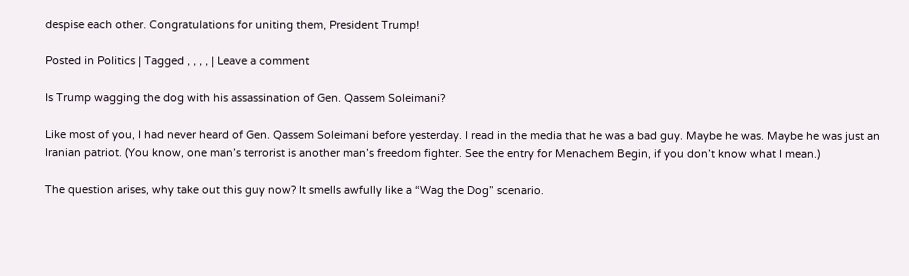despise each other. Congratulations for uniting them, President Trump!

Posted in Politics | Tagged , , , , | Leave a comment

Is Trump wagging the dog with his assassination of Gen. Qassem Soleimani?

Like most of you, I had never heard of Gen. Qassem Soleimani before yesterday. I read in the media that he was a bad guy. Maybe he was. Maybe he was just an Iranian patriot. (You know, one man’s terrorist is another man’s freedom fighter. See the entry for Menachem Begin, if you don’t know what I mean.)

The question arises, why take out this guy now? It smells awfully like a “Wag the Dog” scenario.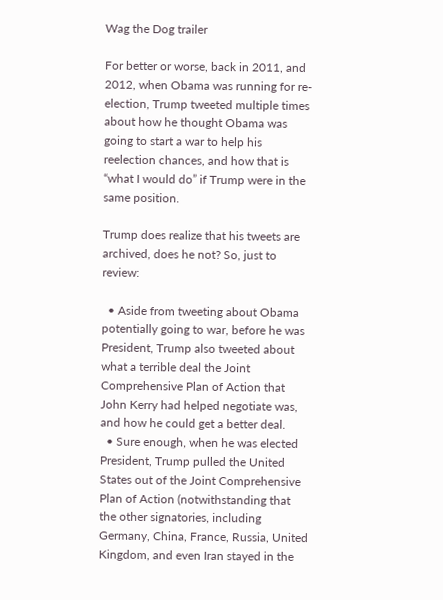Wag the Dog trailer

For better or worse, back in 2011, and 2012, when Obama was running for re-election, Trump tweeted multiple times about how he thought Obama was going to start a war to help his reelection chances, and how that is “what I would do” if Trump were in the same position.

Trump does realize that his tweets are archived, does he not? So, just to review:

  • Aside from tweeting about Obama potentially going to war, before he was President, Trump also tweeted about what a terrible deal the Joint Comprehensive Plan of Action that John Kerry had helped negotiate was, and how he could get a better deal.
  • Sure enough, when he was elected President, Trump pulled the United States out of the Joint Comprehensive Plan of Action (notwithstanding that the other signatories, including Germany, China, France, Russia, United Kingdom, and even Iran stayed in the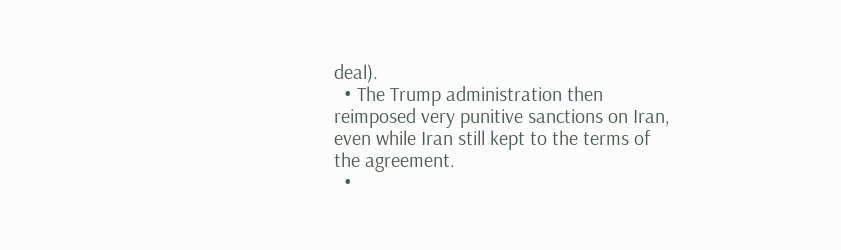deal).
  • The Trump administration then reimposed very punitive sanctions on Iran, even while Iran still kept to the terms of the agreement.
  •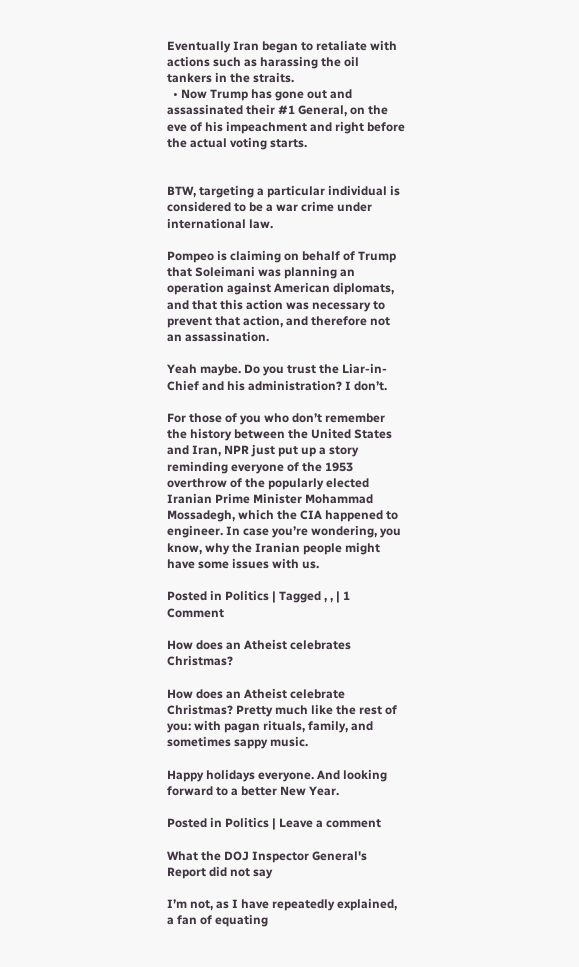Eventually Iran began to retaliate with actions such as harassing the oil tankers in the straits.
  • Now Trump has gone out and assassinated their #1 General, on the eve of his impeachment and right before the actual voting starts.


BTW, targeting a particular individual is considered to be a war crime under international law.

Pompeo is claiming on behalf of Trump that Soleimani was planning an operation against American diplomats, and that this action was necessary to prevent that action, and therefore not an assassination.

Yeah maybe. Do you trust the Liar-in-Chief and his administration? I don’t.

For those of you who don’t remember the history between the United States and Iran, NPR just put up a story reminding everyone of the 1953 overthrow of the popularly elected Iranian Prime Minister Mohammad Mossadegh, which the CIA happened to engineer. In case you’re wondering, you know, why the Iranian people might have some issues with us.

Posted in Politics | Tagged , , | 1 Comment

How does an Atheist celebrates Christmas?

How does an Atheist celebrate Christmas? Pretty much like the rest of you: with pagan rituals, family, and sometimes sappy music.

Happy holidays everyone. And looking forward to a better New Year.

Posted in Politics | Leave a comment

What the DOJ Inspector General's Report did not say

I’m not, as I have repeatedly explained, a fan of equating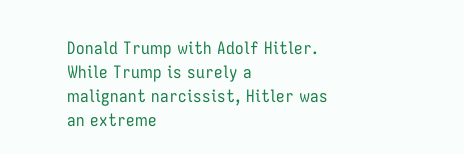Donald Trump with Adolf Hitler. While Trump is surely a malignant narcissist, Hitler was an extreme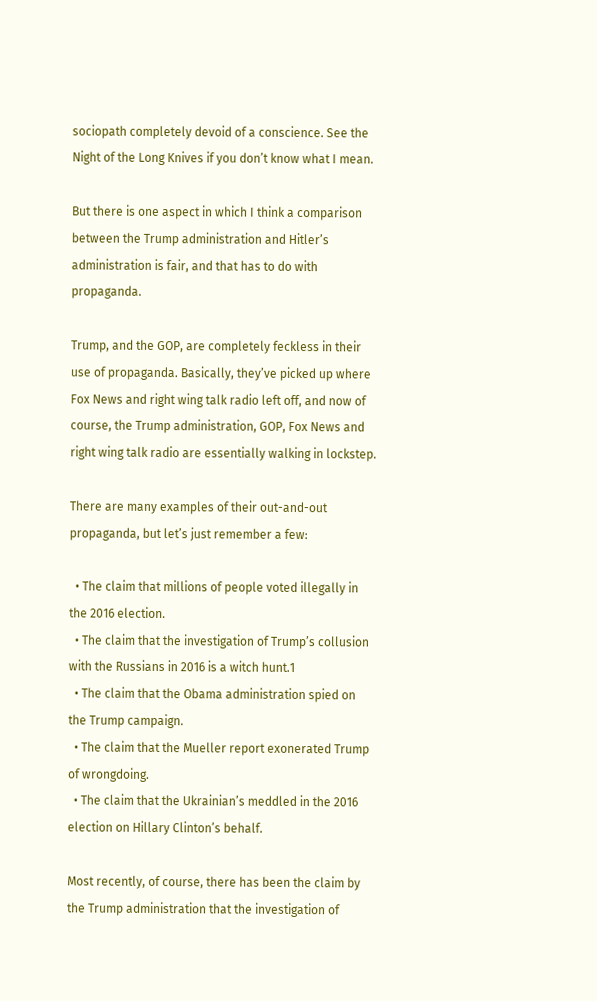sociopath completely devoid of a conscience. See the Night of the Long Knives if you don’t know what I mean.

But there is one aspect in which I think a comparison between the Trump administration and Hitler’s administration is fair, and that has to do with propaganda.

Trump, and the GOP, are completely feckless in their use of propaganda. Basically, they’ve picked up where Fox News and right wing talk radio left off, and now of course, the Trump administration, GOP, Fox News and right wing talk radio are essentially walking in lockstep.

There are many examples of their out-and-out propaganda, but let’s just remember a few:

  • The claim that millions of people voted illegally in the 2016 election.
  • The claim that the investigation of Trump’s collusion with the Russians in 2016 is a witch hunt.1
  • The claim that the Obama administration spied on the Trump campaign.
  • The claim that the Mueller report exonerated Trump of wrongdoing.
  • The claim that the Ukrainian’s meddled in the 2016 election on Hillary Clinton’s behalf.

Most recently, of course, there has been the claim by the Trump administration that the investigation of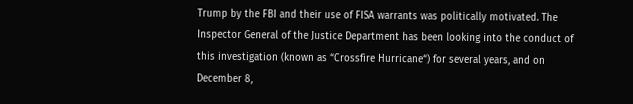Trump by the FBI and their use of FISA warrants was politically motivated. The Inspector General of the Justice Department has been looking into the conduct of this investigation (known as “Crossfire Hurricane“) for several years, and on December 8,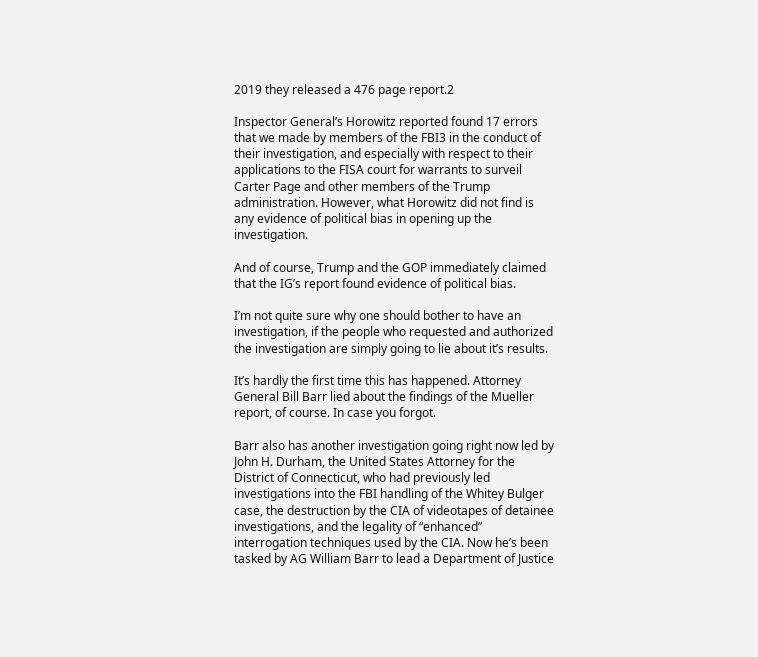2019 they released a 476 page report.2

Inspector General’s Horowitz reported found 17 errors that we made by members of the FBI3 in the conduct of their investigation, and especially with respect to their applications to the FISA court for warrants to surveil Carter Page and other members of the Trump administration. However, what Horowitz did not find is any evidence of political bias in opening up the investigation.

And of course, Trump and the GOP immediately claimed that the IG’s report found evidence of political bias.

I’m not quite sure why one should bother to have an investigation, if the people who requested and authorized the investigation are simply going to lie about it’s results.

It’s hardly the first time this has happened. Attorney General Bill Barr lied about the findings of the Mueller report, of course. In case you forgot.

Barr also has another investigation going right now led by John H. Durham, the United States Attorney for the District of Connecticut, who had previously led investigations into the FBI handling of the Whitey Bulger case, the destruction by the CIA of videotapes of detainee investigations, and the legality of “enhanced” interrogation techniques used by the CIA. Now he’s been tasked by AG William Barr to lead a Department of Justice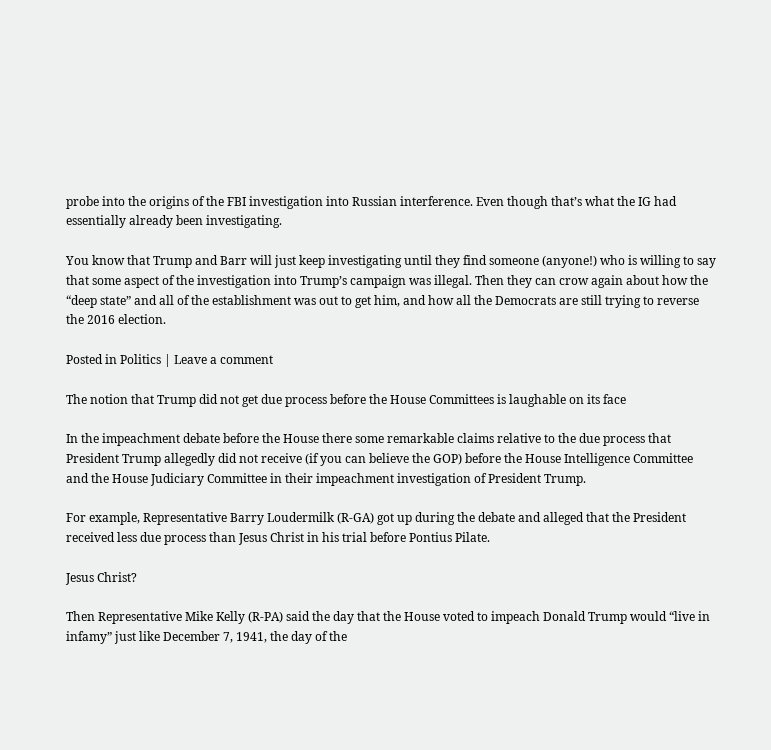probe into the origins of the FBI investigation into Russian interference. Even though that’s what the IG had essentially already been investigating.

You know that Trump and Barr will just keep investigating until they find someone (anyone!) who is willing to say that some aspect of the investigation into Trump’s campaign was illegal. Then they can crow again about how the “deep state” and all of the establishment was out to get him, and how all the Democrats are still trying to reverse the 2016 election.

Posted in Politics | Leave a comment

The notion that Trump did not get due process before the House Committees is laughable on its face

In the impeachment debate before the House there some remarkable claims relative to the due process that President Trump allegedly did not receive (if you can believe the GOP) before the House Intelligence Committee and the House Judiciary Committee in their impeachment investigation of President Trump.

For example, Representative Barry Loudermilk (R-GA) got up during the debate and alleged that the President received less due process than Jesus Christ in his trial before Pontius Pilate.

Jesus Christ?

Then Representative Mike Kelly (R-PA) said the day that the House voted to impeach Donald Trump would “live in infamy” just like December 7, 1941, the day of the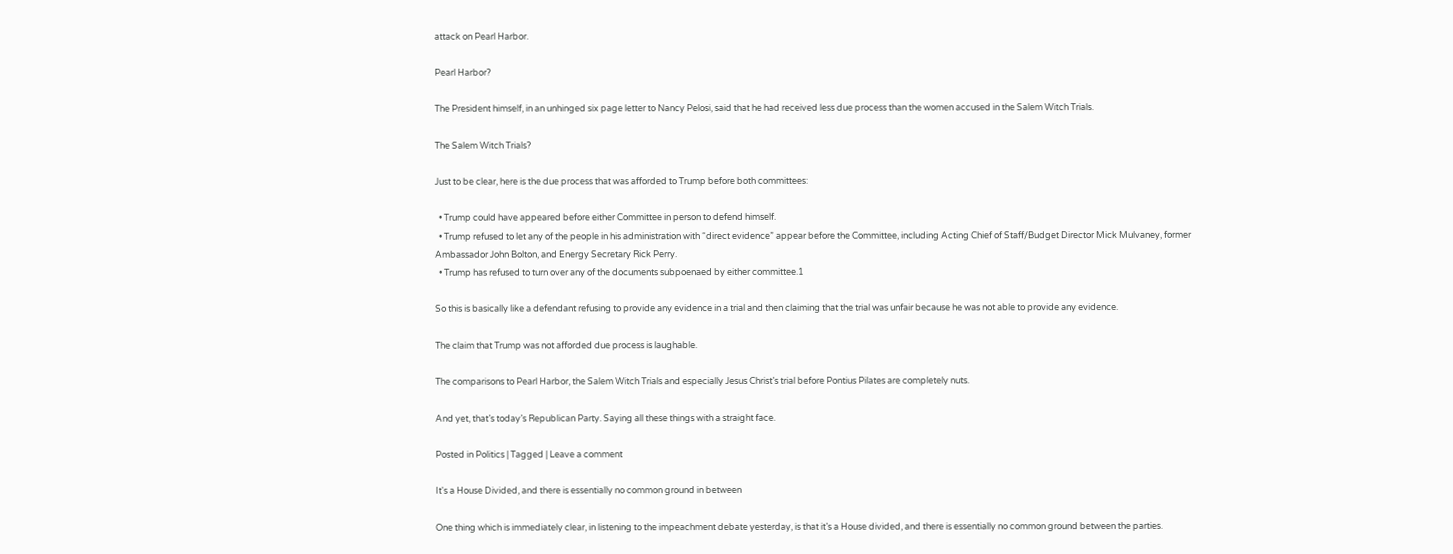attack on Pearl Harbor.

Pearl Harbor?

The President himself, in an unhinged six page letter to Nancy Pelosi, said that he had received less due process than the women accused in the Salem Witch Trials.

The Salem Witch Trials?

Just to be clear, here is the due process that was afforded to Trump before both committees:

  • Trump could have appeared before either Committee in person to defend himself.
  • Trump refused to let any of the people in his administration with “direct evidence” appear before the Committee, including Acting Chief of Staff/Budget Director Mick Mulvaney, former Ambassador John Bolton, and Energy Secretary Rick Perry.
  • Trump has refused to turn over any of the documents subpoenaed by either committee.1

So this is basically like a defendant refusing to provide any evidence in a trial and then claiming that the trial was unfair because he was not able to provide any evidence.

The claim that Trump was not afforded due process is laughable.

The comparisons to Pearl Harbor, the Salem Witch Trials and especially Jesus Christ’s trial before Pontius Pilates are completely nuts.

And yet, that’s today’s Republican Party. Saying all these things with a straight face.

Posted in Politics | Tagged | Leave a comment

It's a House Divided, and there is essentially no common ground in between

One thing which is immediately clear, in listening to the impeachment debate yesterday, is that it’s a House divided, and there is essentially no common ground between the parties.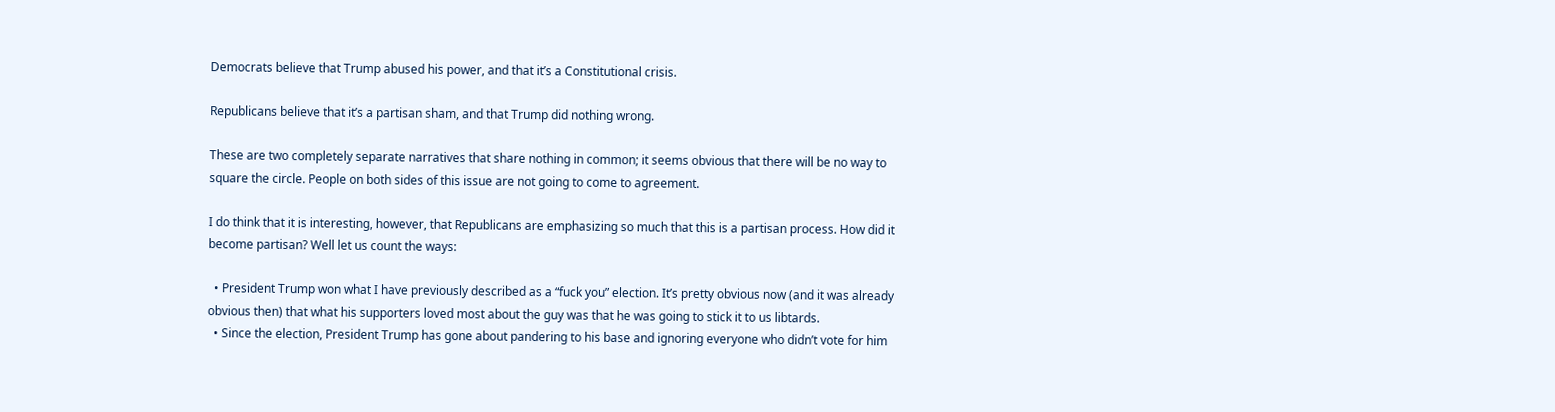Democrats believe that Trump abused his power, and that it’s a Constitutional crisis.

Republicans believe that it’s a partisan sham, and that Trump did nothing wrong.

These are two completely separate narratives that share nothing in common; it seems obvious that there will be no way to square the circle. People on both sides of this issue are not going to come to agreement.

I do think that it is interesting, however, that Republicans are emphasizing so much that this is a partisan process. How did it become partisan? Well let us count the ways:

  • President Trump won what I have previously described as a “fuck you” election. It’s pretty obvious now (and it was already obvious then) that what his supporters loved most about the guy was that he was going to stick it to us libtards.
  • Since the election, President Trump has gone about pandering to his base and ignoring everyone who didn’t vote for him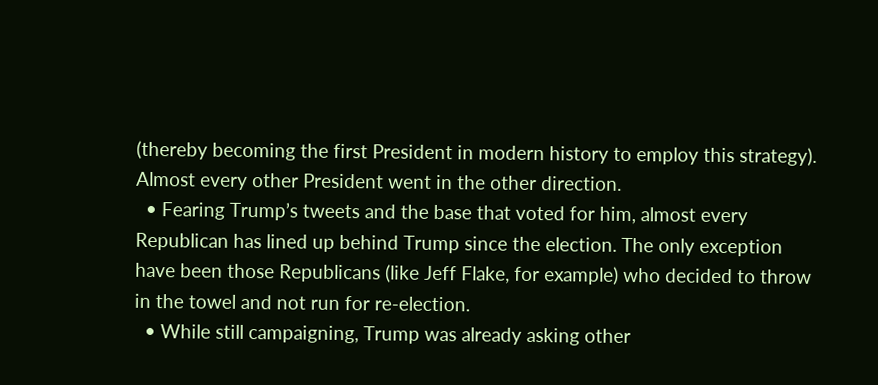(thereby becoming the first President in modern history to employ this strategy). Almost every other President went in the other direction.
  • Fearing Trump’s tweets and the base that voted for him, almost every Republican has lined up behind Trump since the election. The only exception have been those Republicans (like Jeff Flake, for example) who decided to throw in the towel and not run for re-election.
  • While still campaigning, Trump was already asking other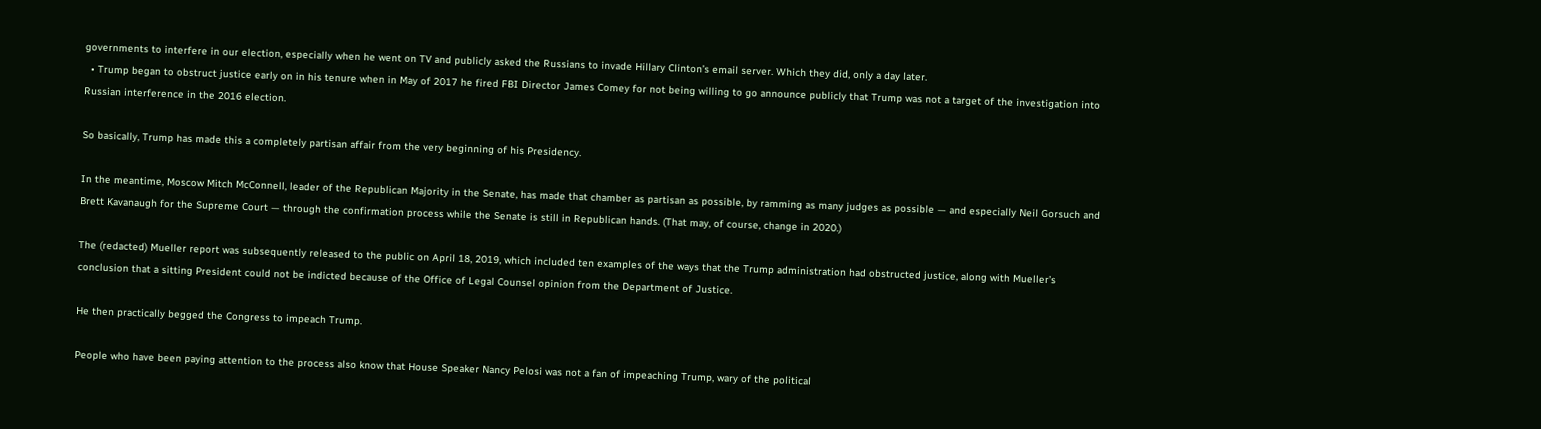governments to interfere in our election, especially when he went on TV and publicly asked the Russians to invade Hillary Clinton’s email server. Which they did, only a day later.
  • Trump began to obstruct justice early on in his tenure when in May of 2017 he fired FBI Director James Comey for not being willing to go announce publicly that Trump was not a target of the investigation into Russian interference in the 2016 election.

So basically, Trump has made this a completely partisan affair from the very beginning of his Presidency.

In the meantime, Moscow Mitch McConnell, leader of the Republican Majority in the Senate, has made that chamber as partisan as possible, by ramming as many judges as possible — and especially Neil Gorsuch and Brett Kavanaugh for the Supreme Court — through the confirmation process while the Senate is still in Republican hands. (That may, of course, change in 2020.)

The (redacted) Mueller report was subsequently released to the public on April 18, 2019, which included ten examples of the ways that the Trump administration had obstructed justice, along with Mueller’s conclusion that a sitting President could not be indicted because of the Office of Legal Counsel opinion from the Department of Justice.

He then practically begged the Congress to impeach Trump.

People who have been paying attention to the process also know that House Speaker Nancy Pelosi was not a fan of impeaching Trump, wary of the political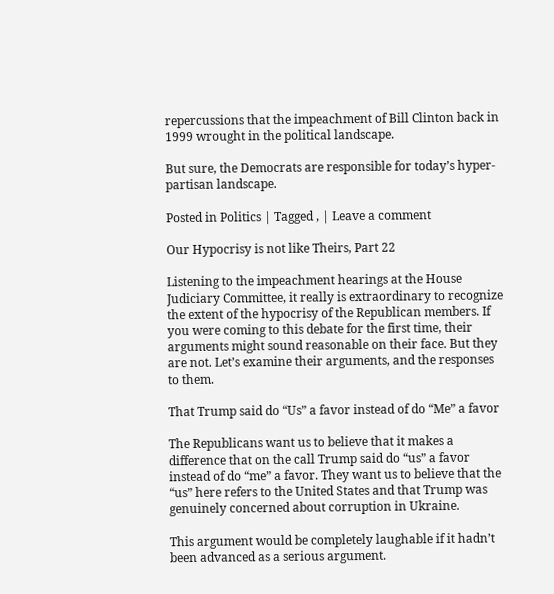repercussions that the impeachment of Bill Clinton back in 1999 wrought in the political landscape.

But sure, the Democrats are responsible for today’s hyper-partisan landscape.

Posted in Politics | Tagged , | Leave a comment

Our Hypocrisy is not like Theirs, Part 22

Listening to the impeachment hearings at the House Judiciary Committee, it really is extraordinary to recognize the extent of the hypocrisy of the Republican members. If you were coming to this debate for the first time, their arguments might sound reasonable on their face. But they are not. Let’s examine their arguments, and the responses to them.

That Trump said do “Us” a favor instead of do “Me” a favor

The Republicans want us to believe that it makes a difference that on the call Trump said do “us” a favor instead of do “me” a favor. They want us to believe that the “us” here refers to the United States and that Trump was genuinely concerned about corruption in Ukraine.

This argument would be completely laughable if it hadn’t been advanced as a serious argument.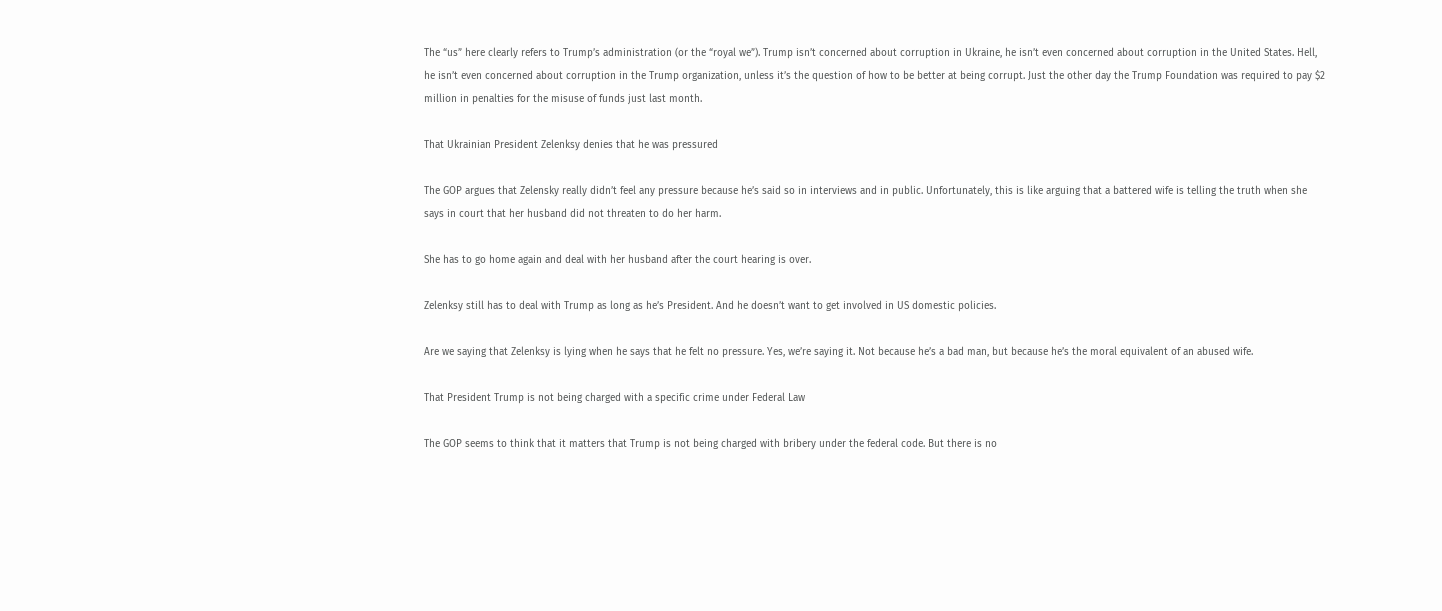The “us” here clearly refers to Trump’s administration (or the “royal we”). Trump isn’t concerned about corruption in Ukraine, he isn’t even concerned about corruption in the United States. Hell, he isn’t even concerned about corruption in the Trump organization, unless it’s the question of how to be better at being corrupt. Just the other day the Trump Foundation was required to pay $2 million in penalties for the misuse of funds just last month.

That Ukrainian President Zelenksy denies that he was pressured

The GOP argues that Zelensky really didn’t feel any pressure because he’s said so in interviews and in public. Unfortunately, this is like arguing that a battered wife is telling the truth when she says in court that her husband did not threaten to do her harm.

She has to go home again and deal with her husband after the court hearing is over.

Zelenksy still has to deal with Trump as long as he’s President. And he doesn’t want to get involved in US domestic policies.

Are we saying that Zelenksy is lying when he says that he felt no pressure. Yes, we’re saying it. Not because he’s a bad man, but because he’s the moral equivalent of an abused wife.

That President Trump is not being charged with a specific crime under Federal Law

The GOP seems to think that it matters that Trump is not being charged with bribery under the federal code. But there is no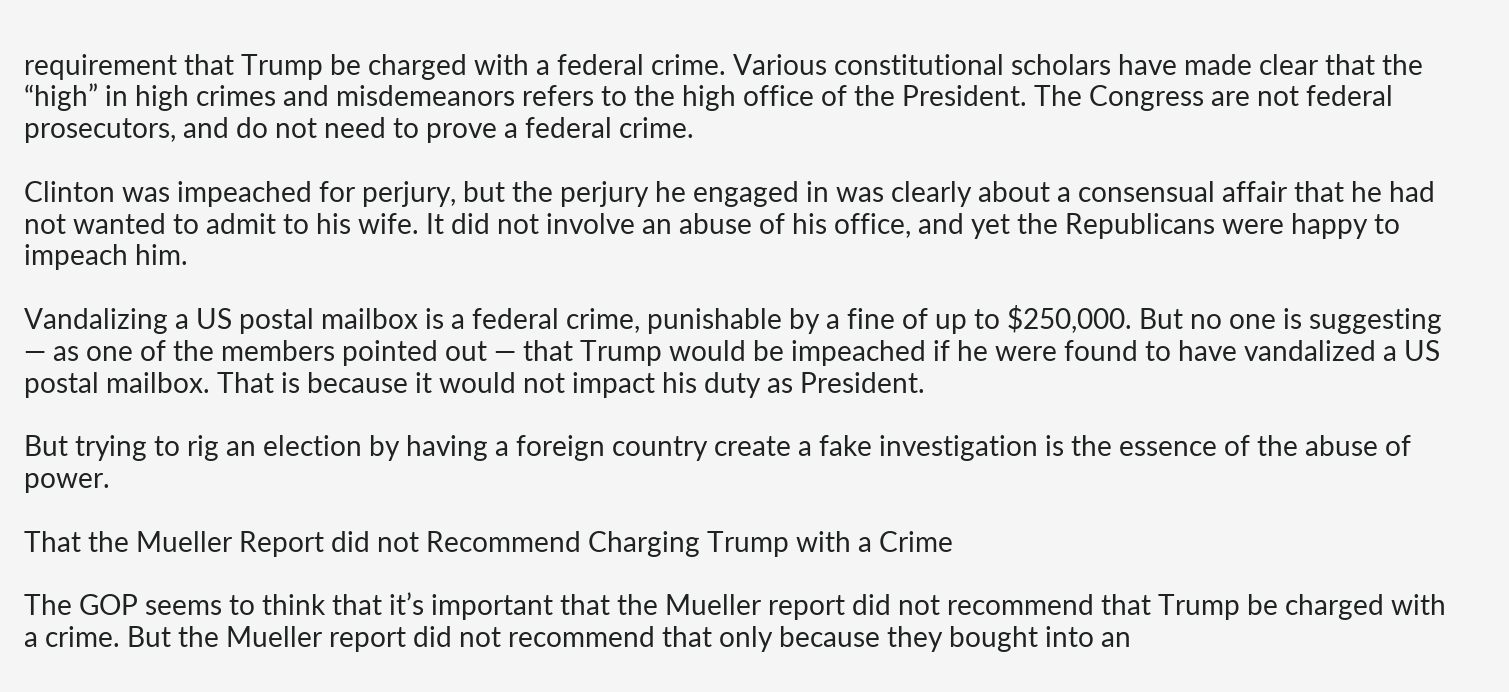requirement that Trump be charged with a federal crime. Various constitutional scholars have made clear that the “high” in high crimes and misdemeanors refers to the high office of the President. The Congress are not federal prosecutors, and do not need to prove a federal crime.

Clinton was impeached for perjury, but the perjury he engaged in was clearly about a consensual affair that he had not wanted to admit to his wife. It did not involve an abuse of his office, and yet the Republicans were happy to impeach him.

Vandalizing a US postal mailbox is a federal crime, punishable by a fine of up to $250,000. But no one is suggesting — as one of the members pointed out — that Trump would be impeached if he were found to have vandalized a US postal mailbox. That is because it would not impact his duty as President.

But trying to rig an election by having a foreign country create a fake investigation is the essence of the abuse of power.

That the Mueller Report did not Recommend Charging Trump with a Crime

The GOP seems to think that it’s important that the Mueller report did not recommend that Trump be charged with a crime. But the Mueller report did not recommend that only because they bought into an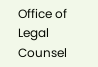Office of Legal Counsel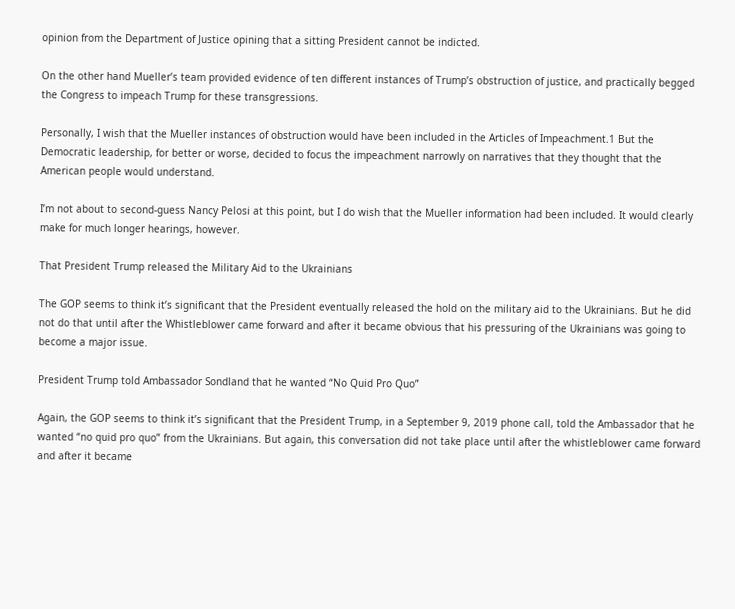opinion from the Department of Justice opining that a sitting President cannot be indicted.

On the other hand Mueller’s team provided evidence of ten different instances of Trump’s obstruction of justice, and practically begged the Congress to impeach Trump for these transgressions.

Personally, I wish that the Mueller instances of obstruction would have been included in the Articles of Impeachment.1 But the Democratic leadership, for better or worse, decided to focus the impeachment narrowly on narratives that they thought that the American people would understand.

I’m not about to second-guess Nancy Pelosi at this point, but I do wish that the Mueller information had been included. It would clearly make for much longer hearings, however.

That President Trump released the Military Aid to the Ukrainians

The GOP seems to think it’s significant that the President eventually released the hold on the military aid to the Ukrainians. But he did not do that until after the Whistleblower came forward and after it became obvious that his pressuring of the Ukrainians was going to become a major issue.

President Trump told Ambassador Sondland that he wanted “No Quid Pro Quo”

Again, the GOP seems to think it’s significant that the President Trump, in a September 9, 2019 phone call, told the Ambassador that he wanted “no quid pro quo” from the Ukrainians. But again, this conversation did not take place until after the whistleblower came forward and after it became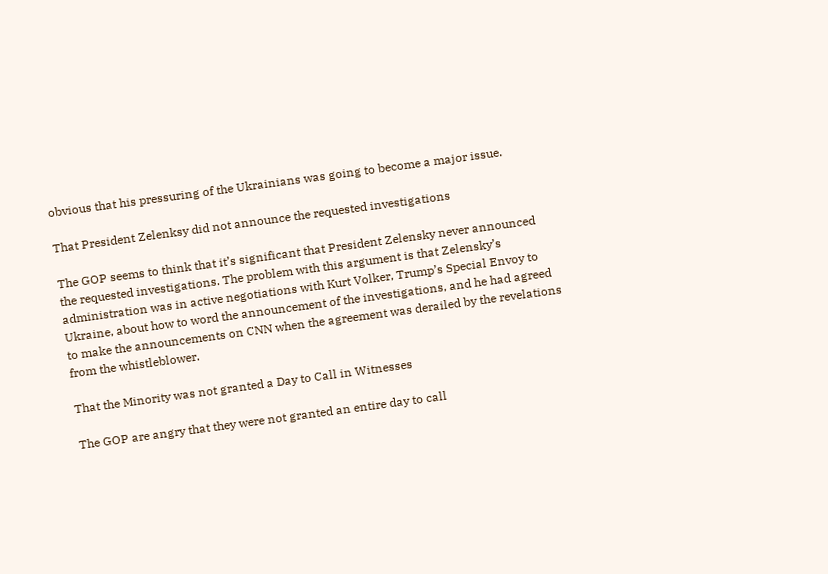obvious that his pressuring of the Ukrainians was going to become a major issue.

That President Zelenksy did not announce the requested investigations

The GOP seems to think that it’s significant that President Zelensky never announced the requested investigations. The problem with this argument is that Zelensky’s administration was in active negotiations with Kurt Volker, Trump’s Special Envoy to Ukraine, about how to word the announcement of the investigations, and he had agreed to make the announcements on CNN when the agreement was derailed by the revelations from the whistleblower.

That the Minority was not granted a Day to Call in Witnesses

The GOP are angry that they were not granted an entire day to call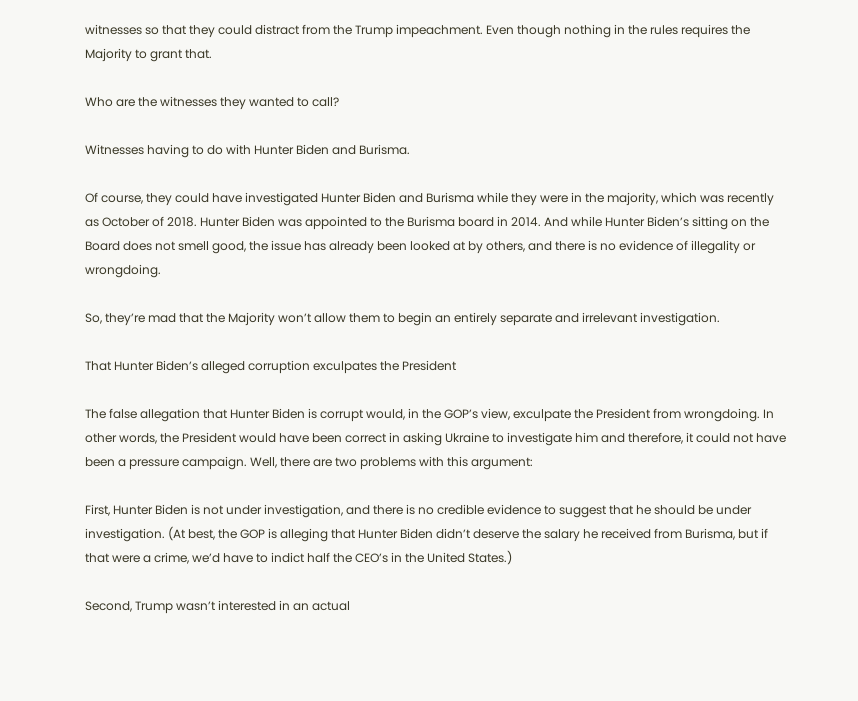witnesses so that they could distract from the Trump impeachment. Even though nothing in the rules requires the Majority to grant that.

Who are the witnesses they wanted to call?

Witnesses having to do with Hunter Biden and Burisma.

Of course, they could have investigated Hunter Biden and Burisma while they were in the majority, which was recently as October of 2018. Hunter Biden was appointed to the Burisma board in 2014. And while Hunter Biden’s sitting on the Board does not smell good, the issue has already been looked at by others, and there is no evidence of illegality or wrongdoing.

So, they’re mad that the Majority won’t allow them to begin an entirely separate and irrelevant investigation.

That Hunter Biden’s alleged corruption exculpates the President

The false allegation that Hunter Biden is corrupt would, in the GOP’s view, exculpate the President from wrongdoing. In other words, the President would have been correct in asking Ukraine to investigate him and therefore, it could not have been a pressure campaign. Well, there are two problems with this argument:

First, Hunter Biden is not under investigation, and there is no credible evidence to suggest that he should be under investigation. (At best, the GOP is alleging that Hunter Biden didn’t deserve the salary he received from Burisma, but if that were a crime, we’d have to indict half the CEO’s in the United States.)

Second, Trump wasn’t interested in an actual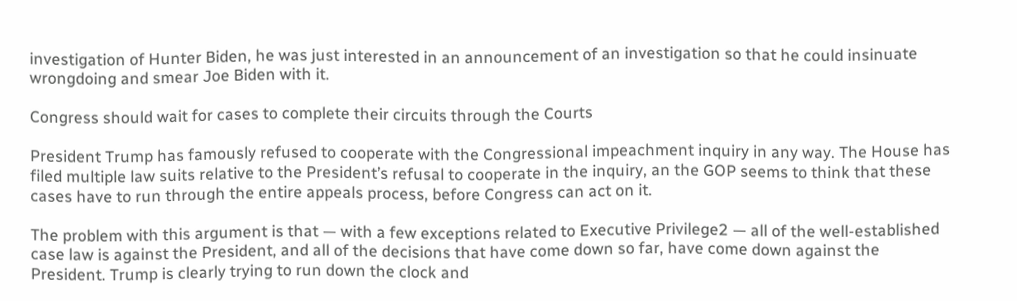investigation of Hunter Biden, he was just interested in an announcement of an investigation so that he could insinuate wrongdoing and smear Joe Biden with it.

Congress should wait for cases to complete their circuits through the Courts

President Trump has famously refused to cooperate with the Congressional impeachment inquiry in any way. The House has filed multiple law suits relative to the President’s refusal to cooperate in the inquiry, an the GOP seems to think that these cases have to run through the entire appeals process, before Congress can act on it.

The problem with this argument is that — with a few exceptions related to Executive Privilege2 — all of the well-established case law is against the President, and all of the decisions that have come down so far, have come down against the President. Trump is clearly trying to run down the clock and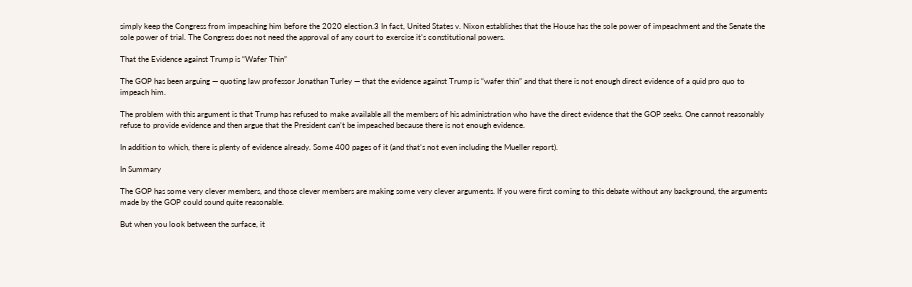simply keep the Congress from impeaching him before the 2020 election.3 In fact, United States v. Nixon establishes that the House has the sole power of impeachment and the Senate the sole power of trial. The Congress does not need the approval of any court to exercise it’s constitutional powers.

That the Evidence against Trump is “Wafer Thin”

The GOP has been arguing — quoting law professor Jonathan Turley — that the evidence against Trump is “wafer thin” and that there is not enough direct evidence of a quid pro quo to impeach him.

The problem with this argument is that Trump has refused to make available all the members of his administration who have the direct evidence that the GOP seeks. One cannot reasonably refuse to provide evidence and then argue that the President can’t be impeached because there is not enough evidence.

In addition to which, there is plenty of evidence already. Some 400 pages of it (and that’s not even including the Mueller report).

In Summary

The GOP has some very clever members, and those clever members are making some very clever arguments. If you were first coming to this debate without any background, the arguments made by the GOP could sound quite reasonable.

But when you look between the surface, it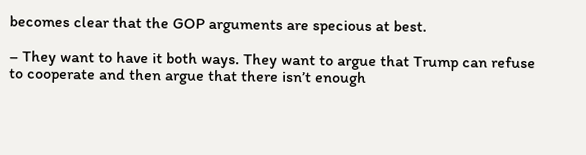becomes clear that the GOP arguments are specious at best.

– They want to have it both ways. They want to argue that Trump can refuse to cooperate and then argue that there isn’t enough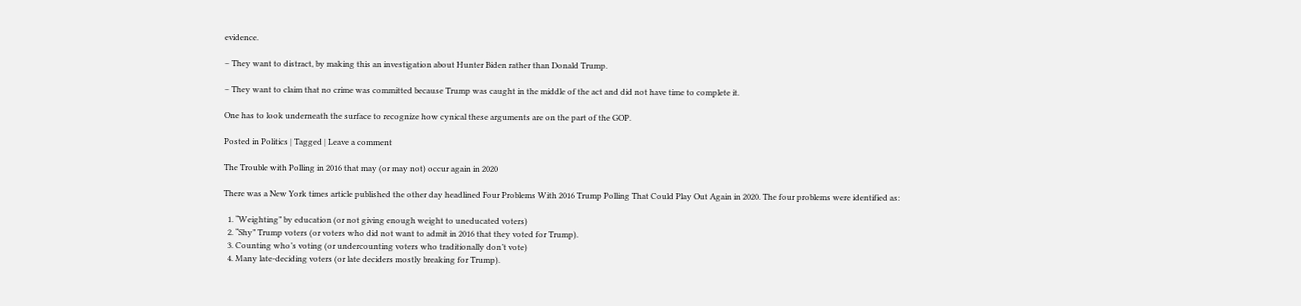evidence.

– They want to distract, by making this an investigation about Hunter Biden rather than Donald Trump.

– They want to claim that no crime was committed because Trump was caught in the middle of the act and did not have time to complete it.

One has to look underneath the surface to recognize how cynical these arguments are on the part of the GOP.

Posted in Politics | Tagged | Leave a comment

The Trouble with Polling in 2016 that may (or may not) occur again in 2020

There was a New York times article published the other day headlined Four Problems With 2016 Trump Polling That Could Play Out Again in 2020. The four problems were identified as:

  1. “Weighting” by education (or not giving enough weight to uneducated voters)
  2. “Shy” Trump voters (or voters who did not want to admit in 2016 that they voted for Trump).
  3. Counting who’s voting (or undercounting voters who traditionally don’t vote)
  4. Many late-deciding voters (or late deciders mostly breaking for Trump).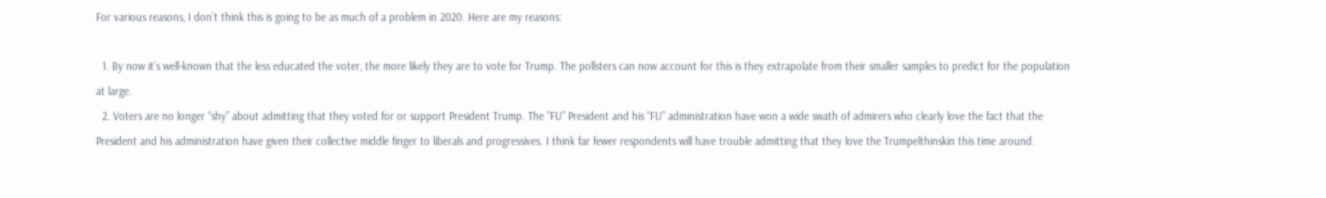For various reasons, I don’t think this is going to be as much of a problem in 2020. Here are my reasons:

  1. By now it’s well-known that the less educated the voter, the more likely they are to vote for Trump. The pollsters can now account for this is they extrapolate from their smaller samples to predict for the population at large.
  2. Voters are no longer “shy” about admitting that they voted for or support President Trump. The “FU” President and his “FU” administration have won a wide swath of admirers who clearly love the fact that the President and his administration have given their collective middle finger to liberals and progressives. I think far fewer respondents will have trouble admitting that they love the Trumpelthinskin this time around.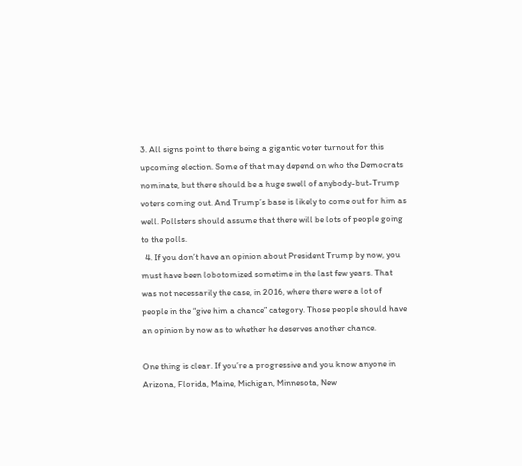3. All signs point to there being a gigantic voter turnout for this upcoming election. Some of that may depend on who the Democrats nominate, but there should be a huge swell of anybody-but-Trump voters coming out. And Trump’s base is likely to come out for him as well. Pollsters should assume that there will be lots of people going to the polls.
  4. If you don’t have an opinion about President Trump by now, you must have been lobotomized sometime in the last few years. That was not necessarily the case, in 2016, where there were a lot of people in the “give him a chance” category. Those people should have an opinion by now as to whether he deserves another chance.

One thing is clear. If you’re a progressive and you know anyone in Arizona, Florida, Maine, Michigan, Minnesota, New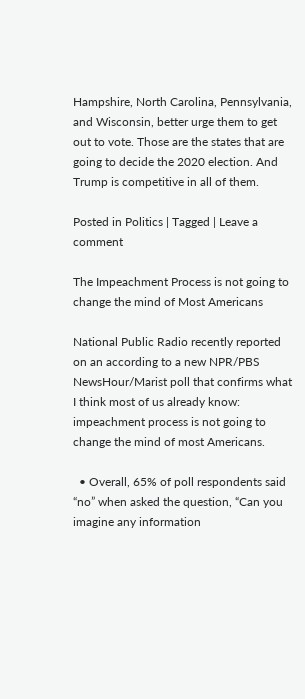Hampshire, North Carolina, Pennsylvania, and Wisconsin, better urge them to get out to vote. Those are the states that are going to decide the 2020 election. And Trump is competitive in all of them.

Posted in Politics | Tagged | Leave a comment

The Impeachment Process is not going to change the mind of Most Americans

National Public Radio recently reported on an according to a new NPR/PBS NewsHour/Marist poll that confirms what I think most of us already know: impeachment process is not going to change the mind of most Americans.

  • Overall, 65% of poll respondents said “no” when asked the question, “Can you imagine any information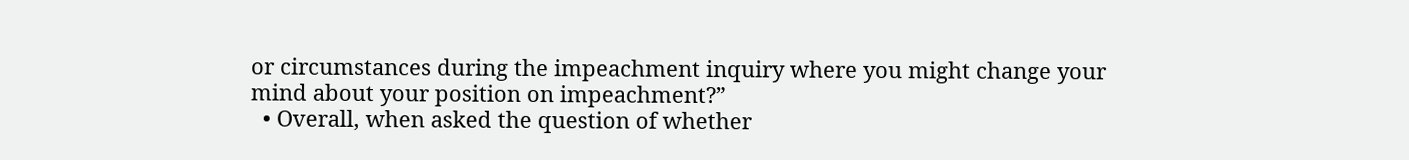or circumstances during the impeachment inquiry where you might change your mind about your position on impeachment?”
  • Overall, when asked the question of whether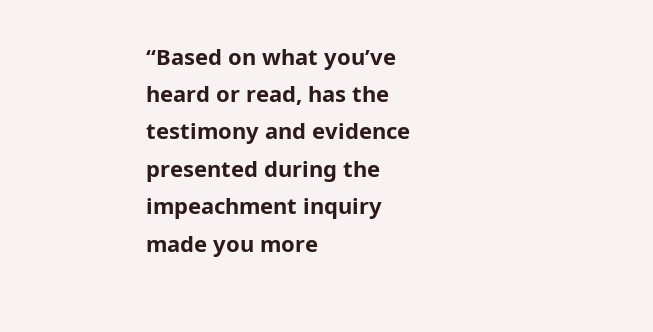“Based on what you’ve heard or read, has the testimony and evidence presented during the impeachment inquiry made you more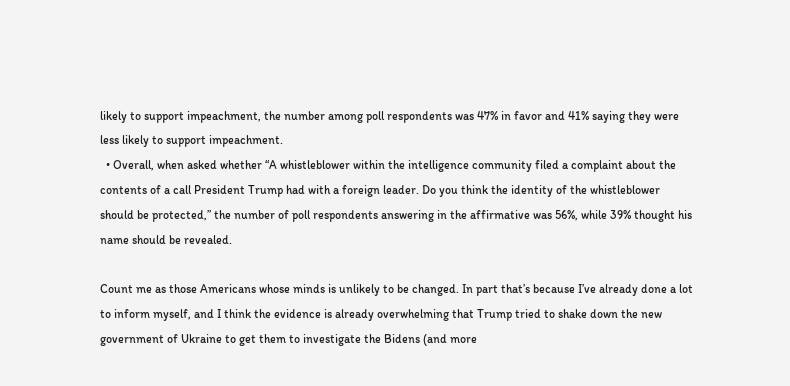likely to support impeachment, the number among poll respondents was 47% in favor and 41% saying they were less likely to support impeachment.
  • Overall, when asked whether “A whistleblower within the intelligence community filed a complaint about the contents of a call President Trump had with a foreign leader. Do you think the identity of the whistleblower should be protected,” the number of poll respondents answering in the affirmative was 56%, while 39% thought his name should be revealed.

Count me as those Americans whose minds is unlikely to be changed. In part that’s because I’ve already done a lot to inform myself, and I think the evidence is already overwhelming that Trump tried to shake down the new government of Ukraine to get them to investigate the Bidens (and more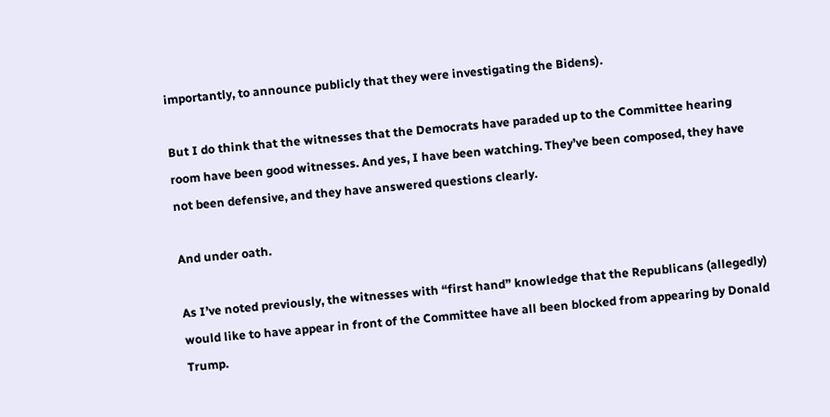importantly, to announce publicly that they were investigating the Bidens).

But I do think that the witnesses that the Democrats have paraded up to the Committee hearing room have been good witnesses. And yes, I have been watching. They’ve been composed, they have not been defensive, and they have answered questions clearly.

And under oath.

As I’ve noted previously, the witnesses with “first hand” knowledge that the Republicans (allegedly) would like to have appear in front of the Committee have all been blocked from appearing by Donald Trump.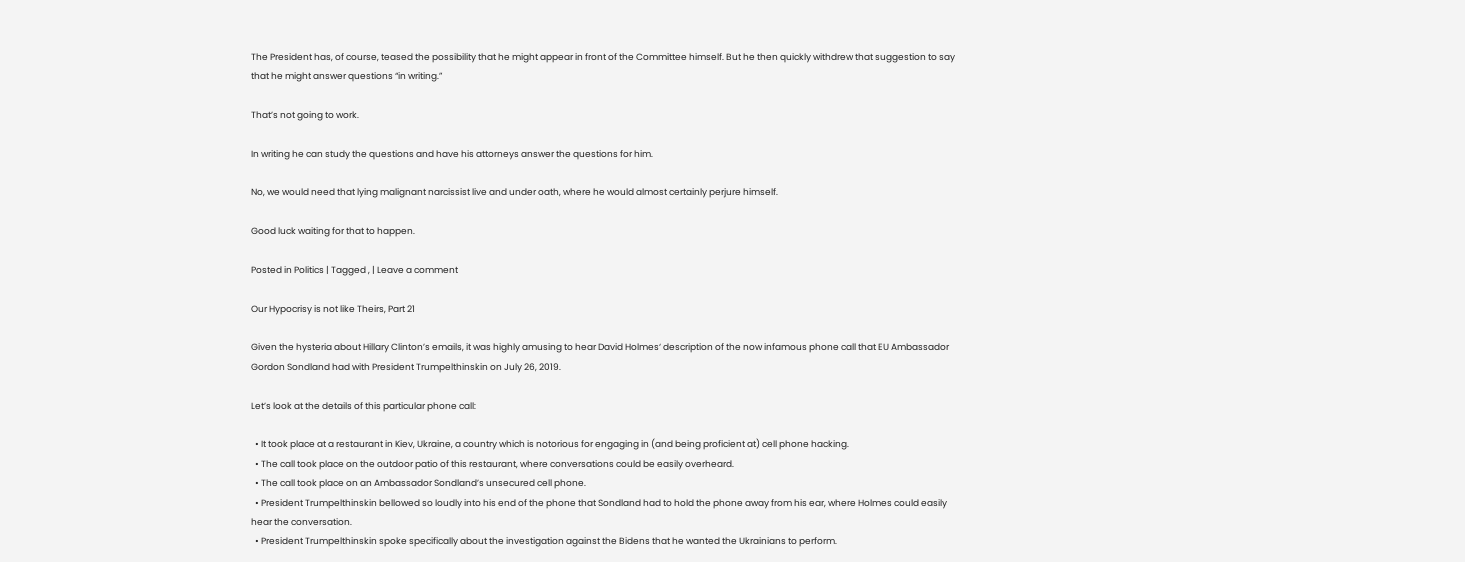The President has, of course, teased the possibility that he might appear in front of the Committee himself. But he then quickly withdrew that suggestion to say that he might answer questions “in writing.”

That’s not going to work.

In writing he can study the questions and have his attorneys answer the questions for him.

No, we would need that lying malignant narcissist live and under oath, where he would almost certainly perjure himself.

Good luck waiting for that to happen.

Posted in Politics | Tagged , | Leave a comment

Our Hypocrisy is not like Theirs, Part 21

Given the hysteria about Hillary Clinton’s emails, it was highly amusing to hear David Holmes‘ description of the now infamous phone call that EU Ambassador Gordon Sondland had with President Trumpelthinskin on July 26, 2019.

Let’s look at the details of this particular phone call:

  • It took place at a restaurant in Kiev, Ukraine, a country which is notorious for engaging in (and being proficient at) cell phone hacking.
  • The call took place on the outdoor patio of this restaurant, where conversations could be easily overheard.
  • The call took place on an Ambassador Sondland’s unsecured cell phone.
  • President Trumpelthinskin bellowed so loudly into his end of the phone that Sondland had to hold the phone away from his ear, where Holmes could easily hear the conversation.
  • President Trumpelthinskin spoke specifically about the investigation against the Bidens that he wanted the Ukrainians to perform.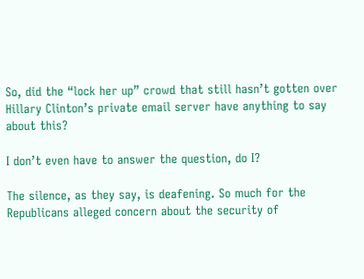So, did the “lock her up” crowd that still hasn’t gotten over Hillary Clinton’s private email server have anything to say about this?

I don’t even have to answer the question, do I?

The silence, as they say, is deafening. So much for the Republicans alleged concern about the security of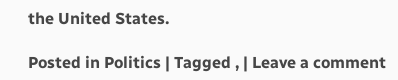the United States.

Posted in Politics | Tagged , | Leave a comment